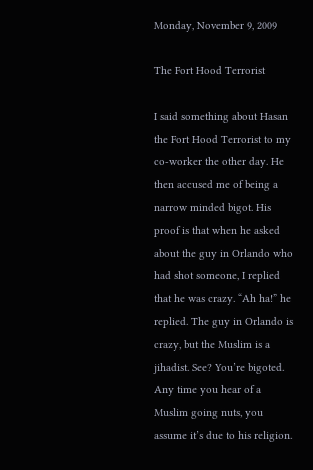Monday, November 9, 2009

The Fort Hood Terrorist

I said something about Hasan the Fort Hood Terrorist to my co-worker the other day. He then accused me of being a narrow minded bigot. His proof is that when he asked about the guy in Orlando who had shot someone, I replied that he was crazy. “Ah ha!” he replied. The guy in Orlando is crazy, but the Muslim is a jihadist. See? You’re bigoted. Any time you hear of a Muslim going nuts, you assume it’s due to his religion.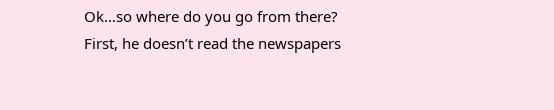Ok…so where do you go from there? First, he doesn’t read the newspapers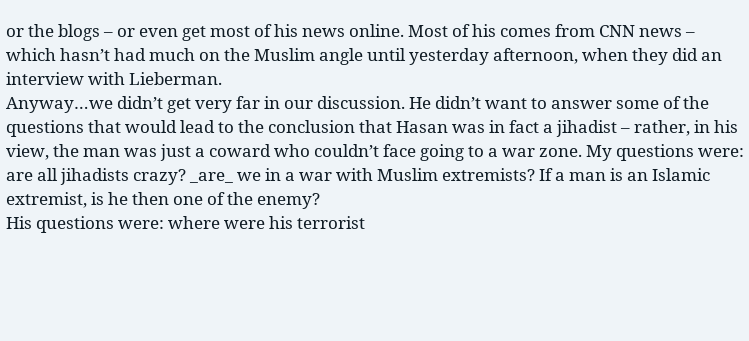or the blogs – or even get most of his news online. Most of his comes from CNN news – which hasn’t had much on the Muslim angle until yesterday afternoon, when they did an interview with Lieberman.
Anyway…we didn’t get very far in our discussion. He didn’t want to answer some of the questions that would lead to the conclusion that Hasan was in fact a jihadist – rather, in his view, the man was just a coward who couldn’t face going to a war zone. My questions were: are all jihadists crazy? _are_ we in a war with Muslim extremists? If a man is an Islamic extremist, is he then one of the enemy?
His questions were: where were his terrorist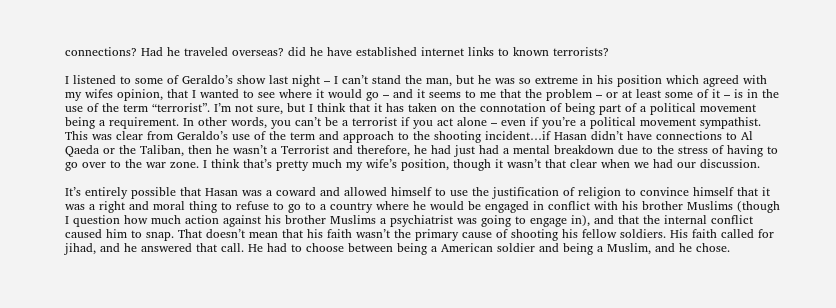connections? Had he traveled overseas? did he have established internet links to known terrorists?

I listened to some of Geraldo’s show last night – I can’t stand the man, but he was so extreme in his position which agreed with my wifes opinion, that I wanted to see where it would go – and it seems to me that the problem – or at least some of it – is in the use of the term “terrorist”. I’m not sure, but I think that it has taken on the connotation of being part of a political movement being a requirement. In other words, you can’t be a terrorist if you act alone – even if you’re a political movement sympathist. This was clear from Geraldo’s use of the term and approach to the shooting incident…if Hasan didn’t have connections to Al Qaeda or the Taliban, then he wasn’t a Terrorist and therefore, he had just had a mental breakdown due to the stress of having to go over to the war zone. I think that’s pretty much my wife’s position, though it wasn’t that clear when we had our discussion.

It’s entirely possible that Hasan was a coward and allowed himself to use the justification of religion to convince himself that it was a right and moral thing to refuse to go to a country where he would be engaged in conflict with his brother Muslims (though I question how much action against his brother Muslims a psychiatrist was going to engage in), and that the internal conflict caused him to snap. That doesn’t mean that his faith wasn’t the primary cause of shooting his fellow soldiers. His faith called for jihad, and he answered that call. He had to choose between being a American soldier and being a Muslim, and he chose.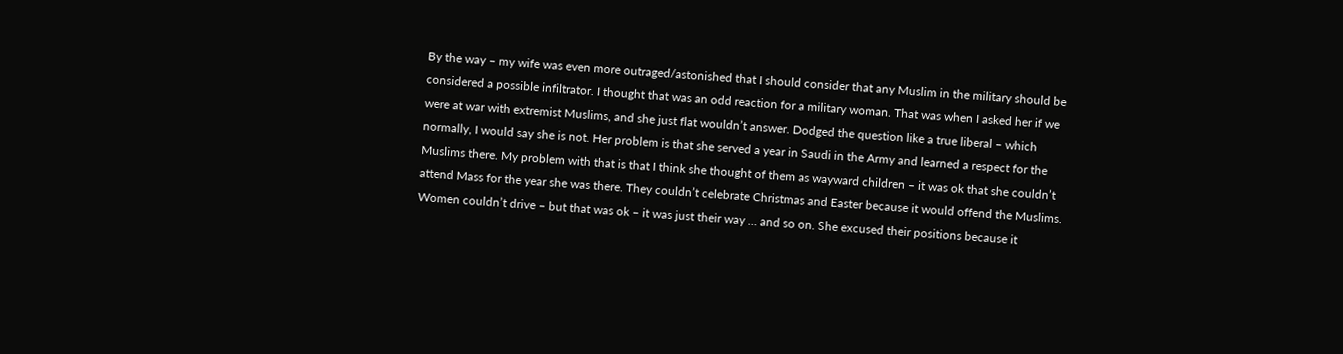By the way – my wife was even more outraged/astonished that I should consider that any Muslim in the military should be considered a possible infiltrator. I thought that was an odd reaction for a military woman. That was when I asked her if we were at war with extremist Muslims, and she just flat wouldn’t answer. Dodged the question like a true liberal – which normally, I would say she is not. Her problem is that she served a year in Saudi in the Army and learned a respect for the Muslims there. My problem with that is that I think she thought of them as wayward children – it was ok that she couldn’t attend Mass for the year she was there. They couldn’t celebrate Christmas and Easter because it would offend the Muslims. Women couldn’t drive – but that was ok – it was just their way … and so on. She excused their positions because it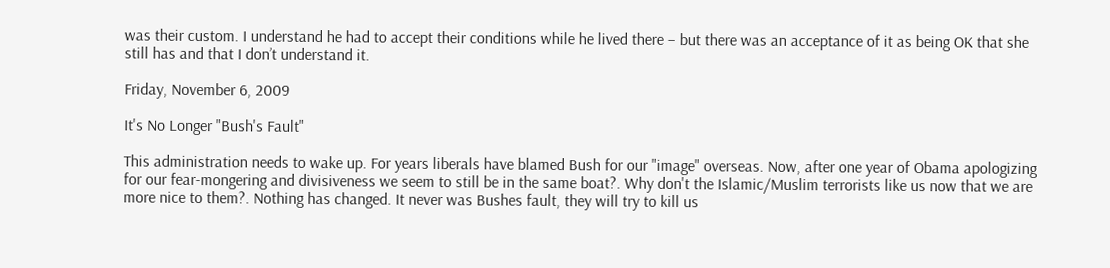was their custom. I understand he had to accept their conditions while he lived there – but there was an acceptance of it as being OK that she still has and that I don’t understand it.

Friday, November 6, 2009

It's No Longer "Bush's Fault"

This administration needs to wake up. For years liberals have blamed Bush for our "image" overseas. Now, after one year of Obama apologizing for our fear-mongering and divisiveness we seem to still be in the same boat?. Why don't the Islamic/Muslim terrorists like us now that we are more nice to them?. Nothing has changed. It never was Bushes fault, they will try to kill us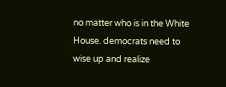no matter who is in the White House. democrats need to wise up and realize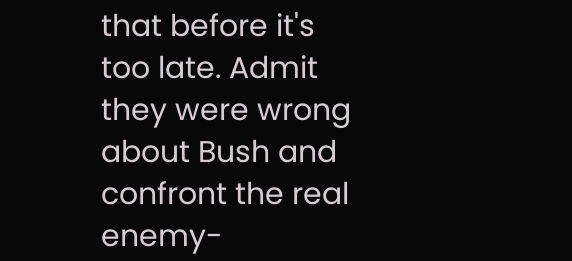that before it's too late. Admit they were wrong about Bush and confront the real enemy-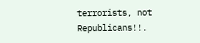terrorists, not Republicans!!.